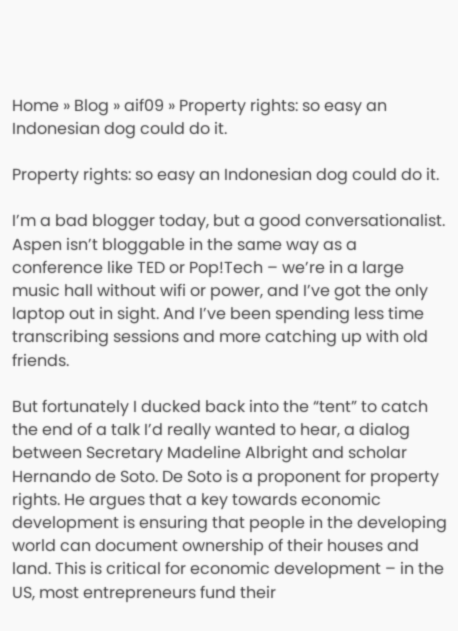Home » Blog » aif09 » Property rights: so easy an Indonesian dog could do it.

Property rights: so easy an Indonesian dog could do it.

I’m a bad blogger today, but a good conversationalist. Aspen isn’t bloggable in the same way as a conference like TED or Pop!Tech – we’re in a large music hall without wifi or power, and I’ve got the only laptop out in sight. And I’ve been spending less time transcribing sessions and more catching up with old friends.

But fortunately I ducked back into the “tent” to catch the end of a talk I’d really wanted to hear, a dialog between Secretary Madeline Albright and scholar Hernando de Soto. De Soto is a proponent for property rights. He argues that a key towards economic development is ensuring that people in the developing world can document ownership of their houses and land. This is critical for economic development – in the US, most entrepreneurs fund their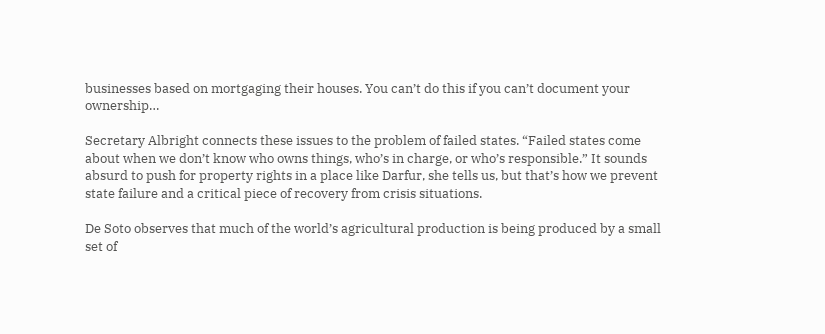businesses based on mortgaging their houses. You can’t do this if you can’t document your ownership…

Secretary Albright connects these issues to the problem of failed states. “Failed states come about when we don’t know who owns things, who’s in charge, or who’s responsible.” It sounds absurd to push for property rights in a place like Darfur, she tells us, but that’s how we prevent state failure and a critical piece of recovery from crisis situations.

De Soto observes that much of the world’s agricultural production is being produced by a small set of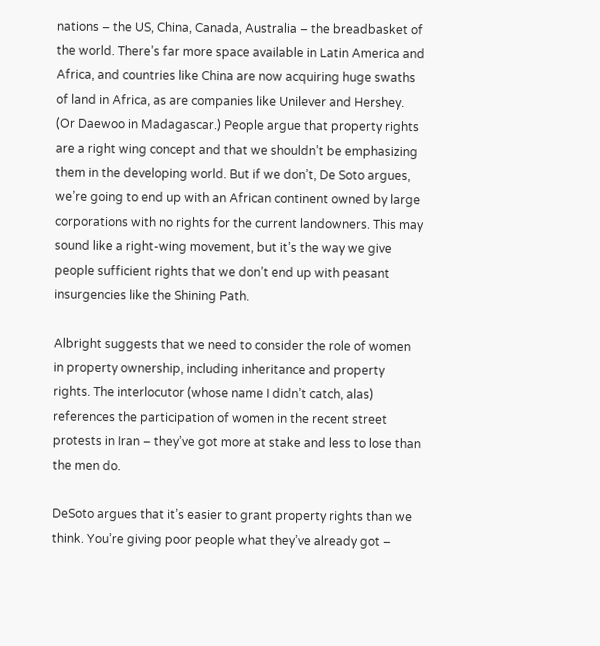nations – the US, China, Canada, Australia – the breadbasket of the world. There’s far more space available in Latin America and Africa, and countries like China are now acquiring huge swaths of land in Africa, as are companies like Unilever and Hershey. (Or Daewoo in Madagascar.) People argue that property rights are a right wing concept and that we shouldn’t be emphasizing them in the developing world. But if we don’t, De Soto argues, we’re going to end up with an African continent owned by large corporations with no rights for the current landowners. This may sound like a right-wing movement, but it’s the way we give people sufficient rights that we don’t end up with peasant insurgencies like the Shining Path.

Albright suggests that we need to consider the role of women in property ownership, including inheritance and property rights. The interlocutor (whose name I didn’t catch, alas) references the participation of women in the recent street protests in Iran – they’ve got more at stake and less to lose than the men do.

DeSoto argues that it’s easier to grant property rights than we think. You’re giving poor people what they’ve already got –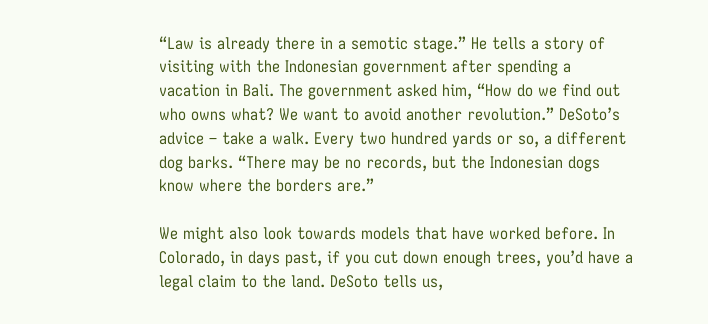“Law is already there in a semotic stage.” He tells a story of visiting with the Indonesian government after spending a vacation in Bali. The government asked him, “How do we find out who owns what? We want to avoid another revolution.” DeSoto’s advice – take a walk. Every two hundred yards or so, a different dog barks. “There may be no records, but the Indonesian dogs know where the borders are.”

We might also look towards models that have worked before. In Colorado, in days past, if you cut down enough trees, you’d have a legal claim to the land. DeSoto tells us,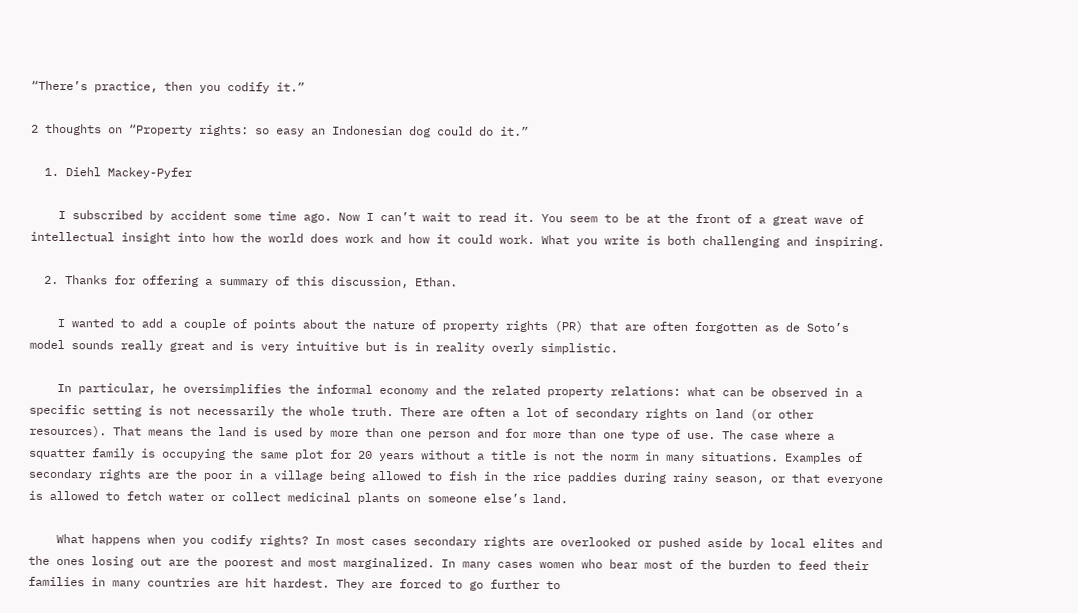“There’s practice, then you codify it.”

2 thoughts on “Property rights: so easy an Indonesian dog could do it.”

  1. Diehl Mackey-Pyfer

    I subscribed by accident some time ago. Now I can’t wait to read it. You seem to be at the front of a great wave of intellectual insight into how the world does work and how it could work. What you write is both challenging and inspiring.

  2. Thanks for offering a summary of this discussion, Ethan.

    I wanted to add a couple of points about the nature of property rights (PR) that are often forgotten as de Soto’s model sounds really great and is very intuitive but is in reality overly simplistic.

    In particular, he oversimplifies the informal economy and the related property relations: what can be observed in a specific setting is not necessarily the whole truth. There are often a lot of secondary rights on land (or other resources). That means the land is used by more than one person and for more than one type of use. The case where a squatter family is occupying the same plot for 20 years without a title is not the norm in many situations. Examples of secondary rights are the poor in a village being allowed to fish in the rice paddies during rainy season, or that everyone is allowed to fetch water or collect medicinal plants on someone else’s land.

    What happens when you codify rights? In most cases secondary rights are overlooked or pushed aside by local elites and the ones losing out are the poorest and most marginalized. In many cases women who bear most of the burden to feed their families in many countries are hit hardest. They are forced to go further to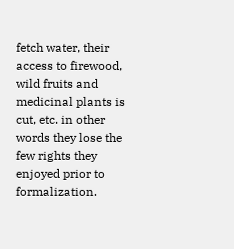fetch water, their access to firewood, wild fruits and medicinal plants is cut, etc. in other words they lose the few rights they enjoyed prior to formalization.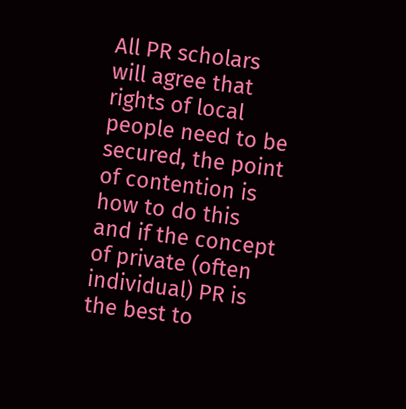All PR scholars will agree that rights of local people need to be secured, the point of contention is how to do this and if the concept of private (often individual) PR is the best to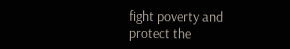fight poverty and protect the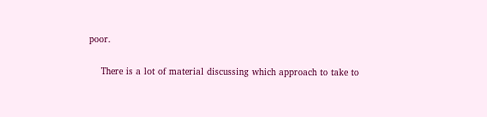poor.

    There is a lot of material discussing which approach to take to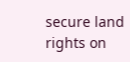secure land rights on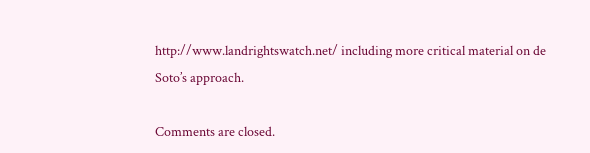http://www.landrightswatch.net/ including more critical material on de Soto’s approach.

Comments are closed.